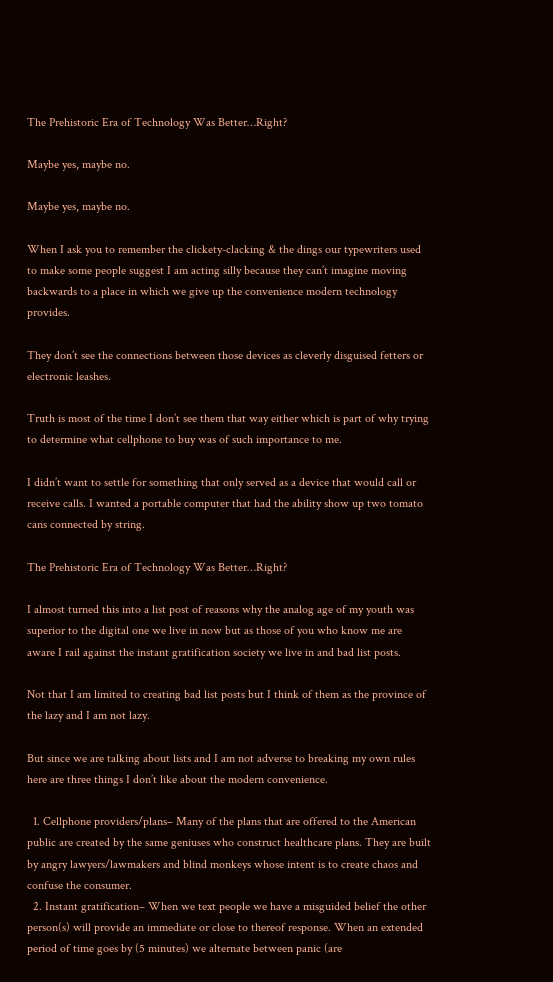The Prehistoric Era of Technology Was Better…Right?

Maybe yes, maybe no.

Maybe yes, maybe no.

When I ask you to remember the clickety-clacking & the dings our typewriters used to make some people suggest I am acting silly because they can’t imagine moving backwards to a place in which we give up the convenience modern technology provides.

They don’t see the connections between those devices as cleverly disguised fetters or electronic leashes.

Truth is most of the time I don’t see them that way either which is part of why trying to determine what cellphone to buy was of such importance to me.

I didn’t want to settle for something that only served as a device that would call or receive calls. I wanted a portable computer that had the ability show up two tomato cans connected by string.

The Prehistoric Era of Technology Was Better…Right?

I almost turned this into a list post of reasons why the analog age of my youth was superior to the digital one we live in now but as those of you who know me are aware I rail against the instant gratification society we live in and bad list posts.

Not that I am limited to creating bad list posts but I think of them as the province of the lazy and I am not lazy.

But since we are talking about lists and I am not adverse to breaking my own rules here are three things I don’t like about the modern convenience.

  1. Cellphone providers/plans– Many of the plans that are offered to the American public are created by the same geniuses who construct healthcare plans. They are built by angry lawyers/lawmakers and blind monkeys whose intent is to create chaos and confuse the consumer.
  2. Instant gratification– When we text people we have a misguided belief the other person(s) will provide an immediate or close to thereof response. When an extended period of time goes by (5 minutes) we alternate between panic (are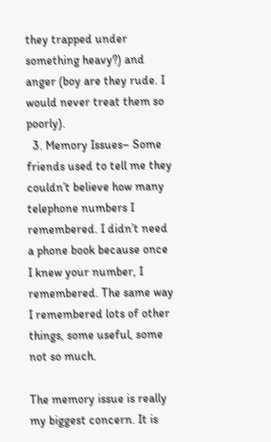they trapped under something heavy?) and anger (boy are they rude. I would never treat them so poorly).
  3. Memory Issues– Some friends used to tell me they couldn’t believe how many telephone numbers I remembered. I didn’t need a phone book because once I knew your number, I remembered. The same way I remembered lots of other things, some useful, some not so much.

The memory issue is really my biggest concern. It is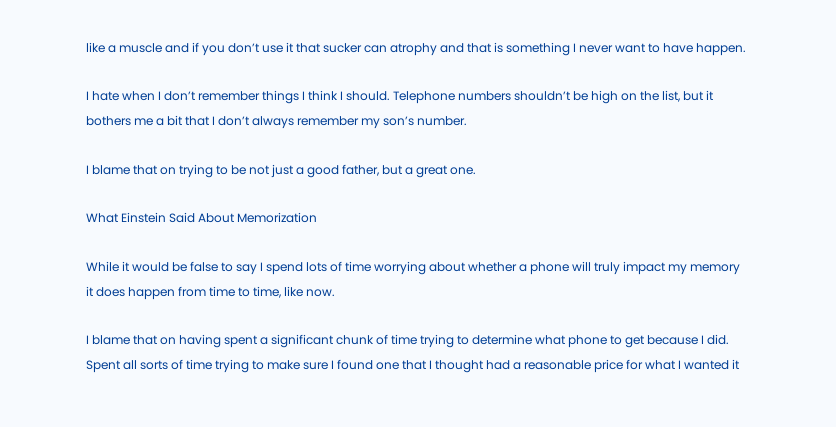like a muscle and if you don’t use it that sucker can atrophy and that is something I never want to have happen.

I hate when I don’t remember things I think I should. Telephone numbers shouldn’t be high on the list, but it bothers me a bit that I don’t always remember my son’s number.

I blame that on trying to be not just a good father, but a great one.

What Einstein Said About Memorization

While it would be false to say I spend lots of time worrying about whether a phone will truly impact my memory it does happen from time to time, like now.

I blame that on having spent a significant chunk of time trying to determine what phone to get because I did. Spent all sorts of time trying to make sure I found one that I thought had a reasonable price for what I wanted it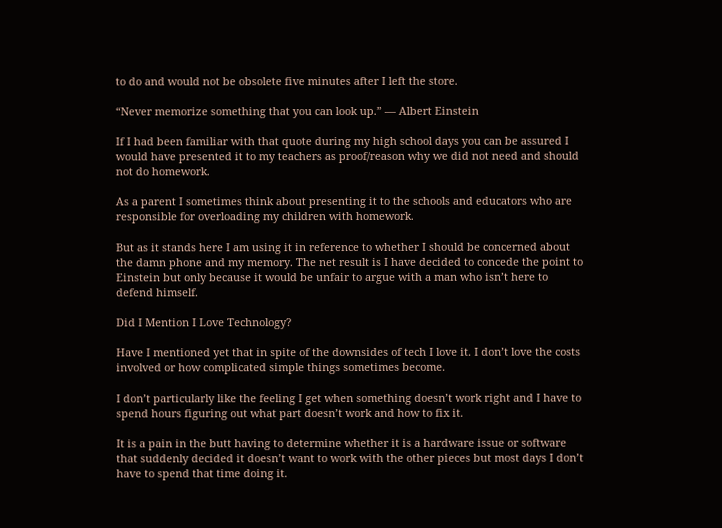to do and would not be obsolete five minutes after I left the store.

“Never memorize something that you can look up.” ― Albert Einstein

If I had been familiar with that quote during my high school days you can be assured I would have presented it to my teachers as proof/reason why we did not need and should not do homework.

As a parent I sometimes think about presenting it to the schools and educators who are responsible for overloading my children with homework.

But as it stands here I am using it in reference to whether I should be concerned about the damn phone and my memory. The net result is I have decided to concede the point to Einstein but only because it would be unfair to argue with a man who isn’t here to defend himself.

Did I Mention I Love Technology?

Have I mentioned yet that in spite of the downsides of tech I love it. I don’t love the costs involved or how complicated simple things sometimes become.

I don’t particularly like the feeling I get when something doesn’t work right and I have to spend hours figuring out what part doesn’t work and how to fix it.

It is a pain in the butt having to determine whether it is a hardware issue or software that suddenly decided it doesn’t want to work with the other pieces but most days I don’t have to spend that time doing it.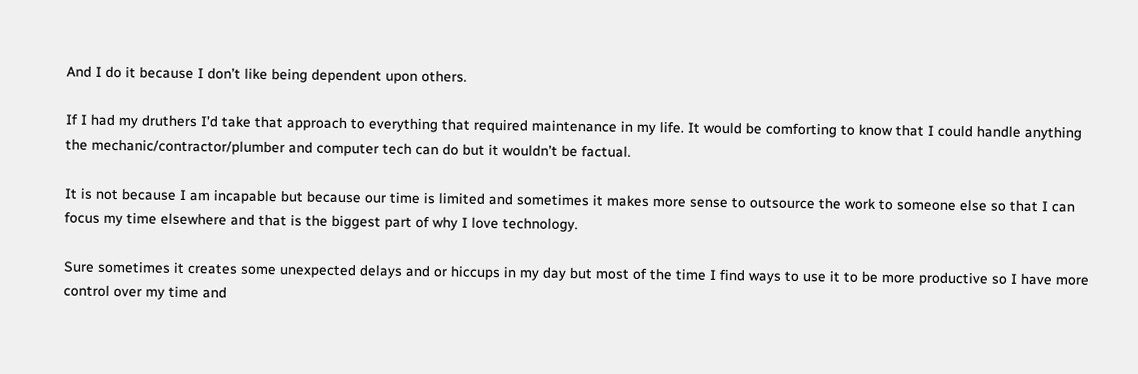And I do it because I don’t like being dependent upon others.

If I had my druthers I’d take that approach to everything that required maintenance in my life. It would be comforting to know that I could handle anything the mechanic/contractor/plumber and computer tech can do but it wouldn’t be factual.

It is not because I am incapable but because our time is limited and sometimes it makes more sense to outsource the work to someone else so that I can focus my time elsewhere and that is the biggest part of why I love technology.

Sure sometimes it creates some unexpected delays and or hiccups in my day but most of the time I find ways to use it to be more productive so I have more control over my time and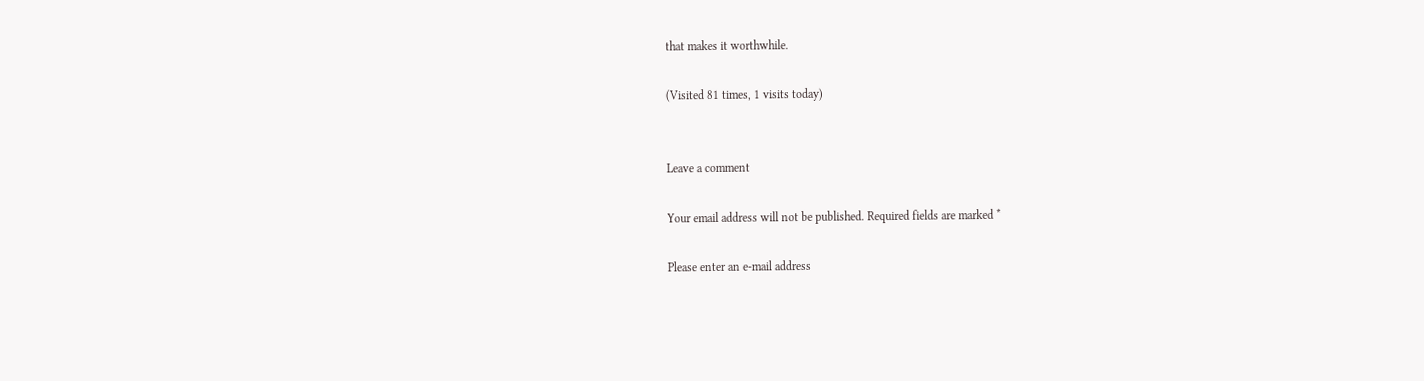that makes it worthwhile.

(Visited 81 times, 1 visits today)


Leave a comment

Your email address will not be published. Required fields are marked *

Please enter an e-mail address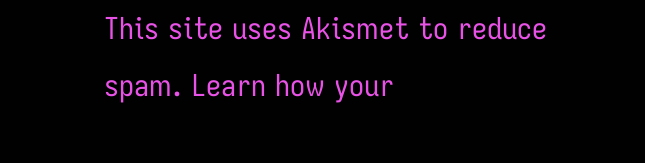This site uses Akismet to reduce spam. Learn how your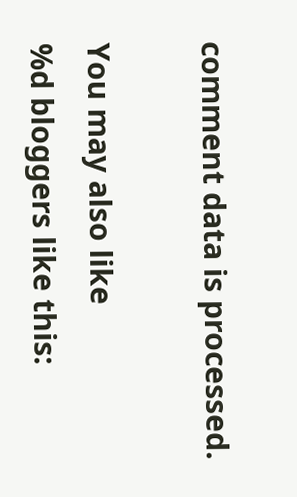comment data is processed.

You may also like
%d bloggers like this: